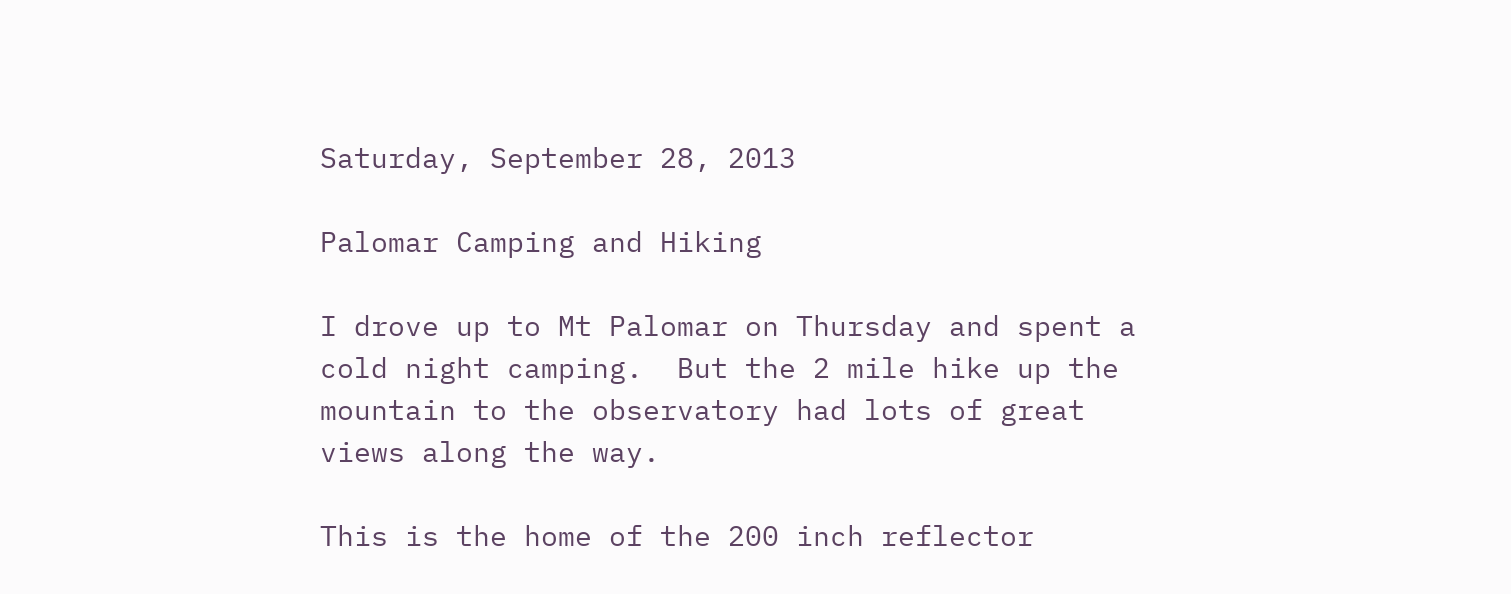Saturday, September 28, 2013

Palomar Camping and Hiking

I drove up to Mt Palomar on Thursday and spent a cold night camping.  But the 2 mile hike up the mountain to the observatory had lots of great views along the way.

This is the home of the 200 inch reflector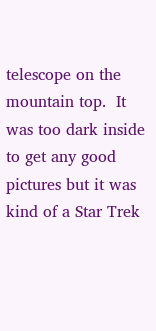telescope on the mountain top.  It was too dark inside to get any good pictures but it was kind of a Star Trek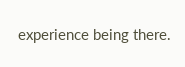experience being there.